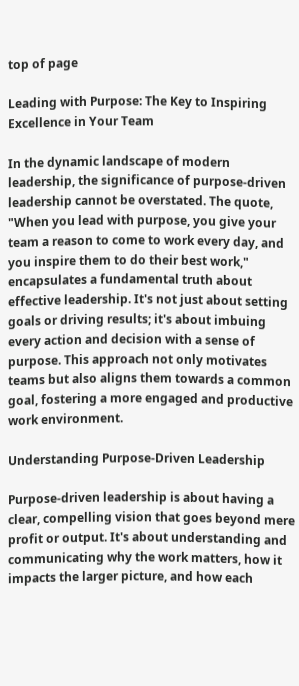top of page

Leading with Purpose: The Key to Inspiring Excellence in Your Team

In the dynamic landscape of modern leadership, the significance of purpose-driven leadership cannot be overstated. The quote, "When you lead with purpose, you give your team a reason to come to work every day, and you inspire them to do their best work," encapsulates a fundamental truth about effective leadership. It's not just about setting goals or driving results; it's about imbuing every action and decision with a sense of purpose. This approach not only motivates teams but also aligns them towards a common goal, fostering a more engaged and productive work environment.

Understanding Purpose-Driven Leadership

Purpose-driven leadership is about having a clear, compelling vision that goes beyond mere profit or output. It's about understanding and communicating why the work matters, how it impacts the larger picture, and how each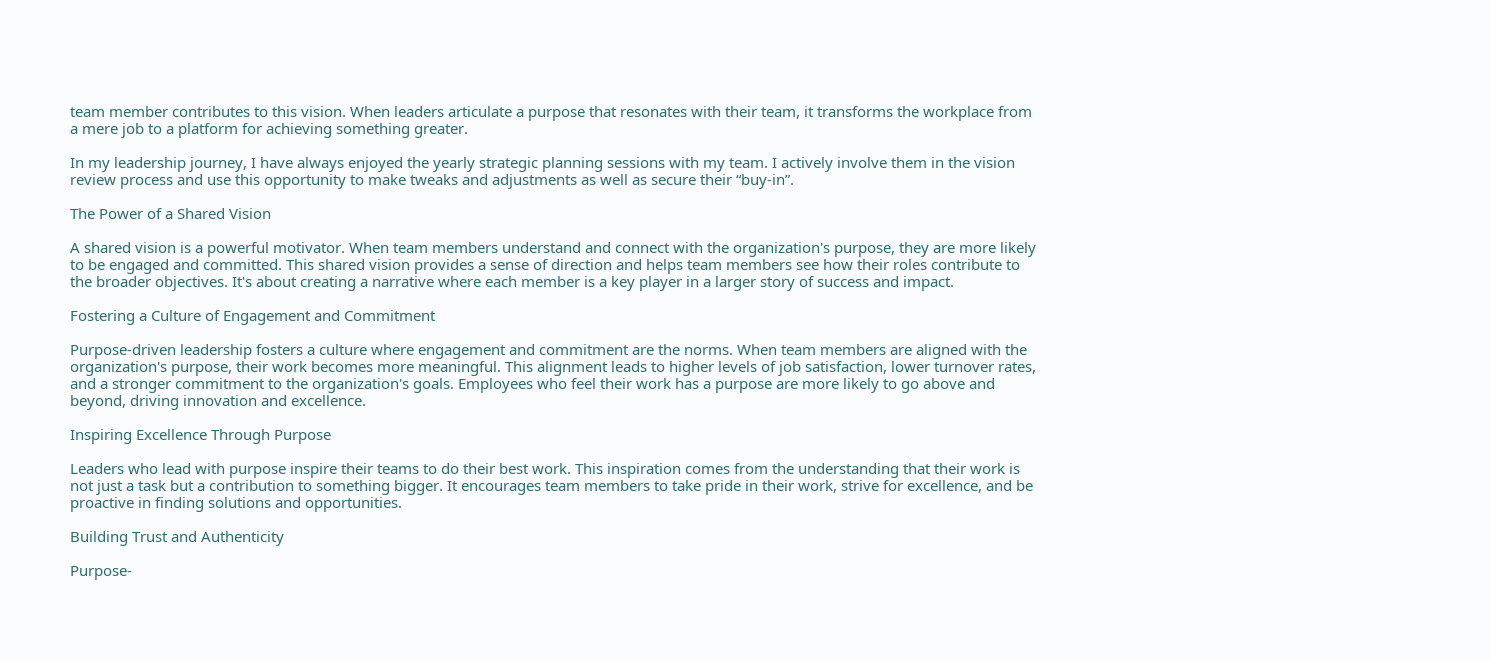team member contributes to this vision. When leaders articulate a purpose that resonates with their team, it transforms the workplace from a mere job to a platform for achieving something greater.

In my leadership journey, I have always enjoyed the yearly strategic planning sessions with my team. I actively involve them in the vision review process and use this opportunity to make tweaks and adjustments as well as secure their “buy-in”.

The Power of a Shared Vision

A shared vision is a powerful motivator. When team members understand and connect with the organization's purpose, they are more likely to be engaged and committed. This shared vision provides a sense of direction and helps team members see how their roles contribute to the broader objectives. It's about creating a narrative where each member is a key player in a larger story of success and impact.

Fostering a Culture of Engagement and Commitment

Purpose-driven leadership fosters a culture where engagement and commitment are the norms. When team members are aligned with the organization's purpose, their work becomes more meaningful. This alignment leads to higher levels of job satisfaction, lower turnover rates, and a stronger commitment to the organization's goals. Employees who feel their work has a purpose are more likely to go above and beyond, driving innovation and excellence.

Inspiring Excellence Through Purpose

Leaders who lead with purpose inspire their teams to do their best work. This inspiration comes from the understanding that their work is not just a task but a contribution to something bigger. It encourages team members to take pride in their work, strive for excellence, and be proactive in finding solutions and opportunities.

Building Trust and Authenticity

Purpose-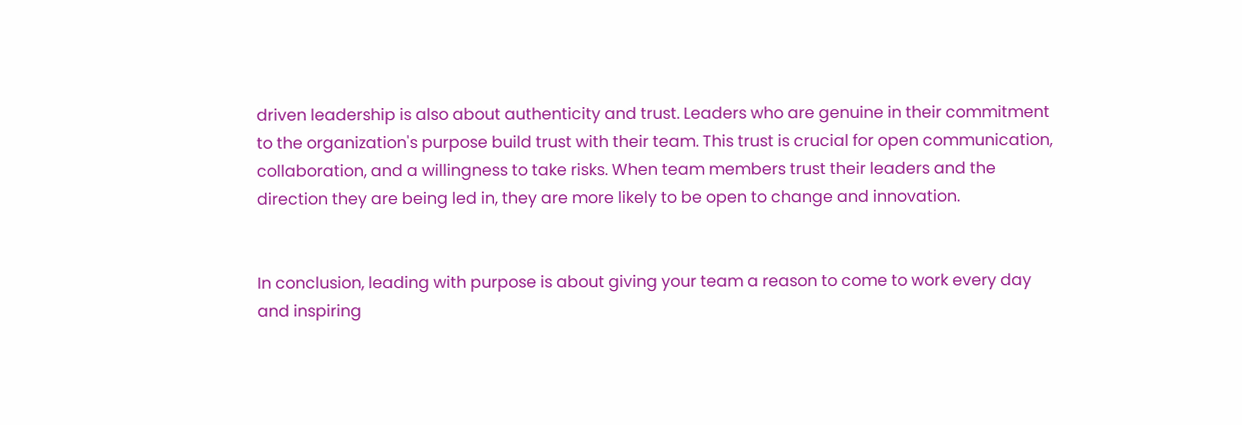driven leadership is also about authenticity and trust. Leaders who are genuine in their commitment to the organization's purpose build trust with their team. This trust is crucial for open communication, collaboration, and a willingness to take risks. When team members trust their leaders and the direction they are being led in, they are more likely to be open to change and innovation.


In conclusion, leading with purpose is about giving your team a reason to come to work every day and inspiring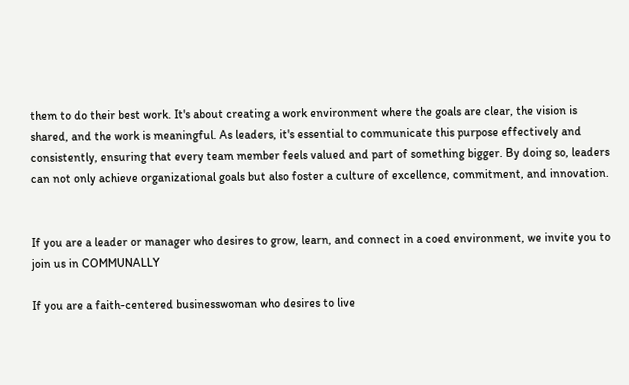them to do their best work. It's about creating a work environment where the goals are clear, the vision is shared, and the work is meaningful. As leaders, it's essential to communicate this purpose effectively and consistently, ensuring that every team member feels valued and part of something bigger. By doing so, leaders can not only achieve organizational goals but also foster a culture of excellence, commitment, and innovation.


If you are a leader or manager who desires to grow, learn, and connect in a coed environment, we invite you to join us in COMMUNALLY

If you are a faith-centered businesswoman who desires to live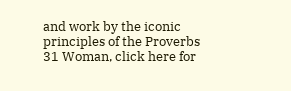and work by the iconic principles of the Proverbs 31 Woman, click here for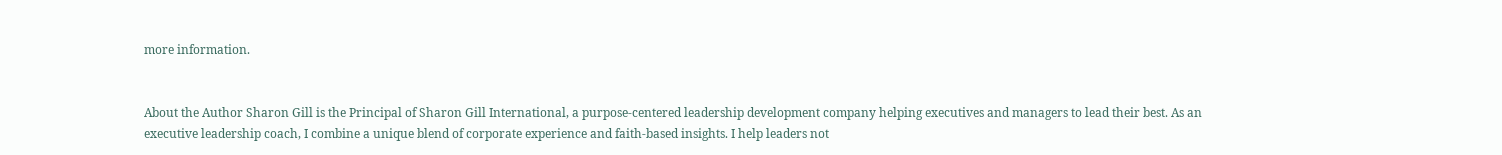more information.


About the Author Sharon Gill is the Principal of Sharon Gill International, a purpose-centered leadership development company helping executives and managers to lead their best. As an executive leadership coach, I combine a unique blend of corporate experience and faith-based insights. I help leaders not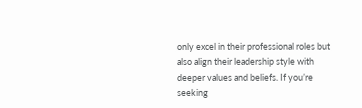only excel in their professional roles but also align their leadership style with deeper values and beliefs. If you’re seeking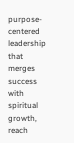purpose-centered leadership that merges success with spiritual growth, reach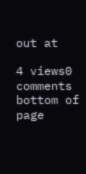out at

4 views0 comments
bottom of page